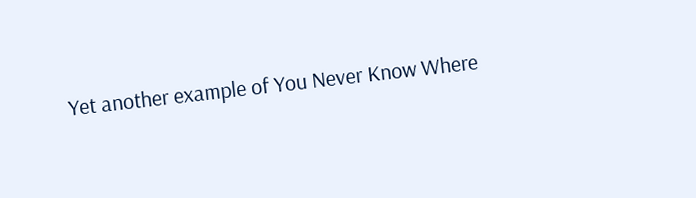Yet another example of You Never Know Where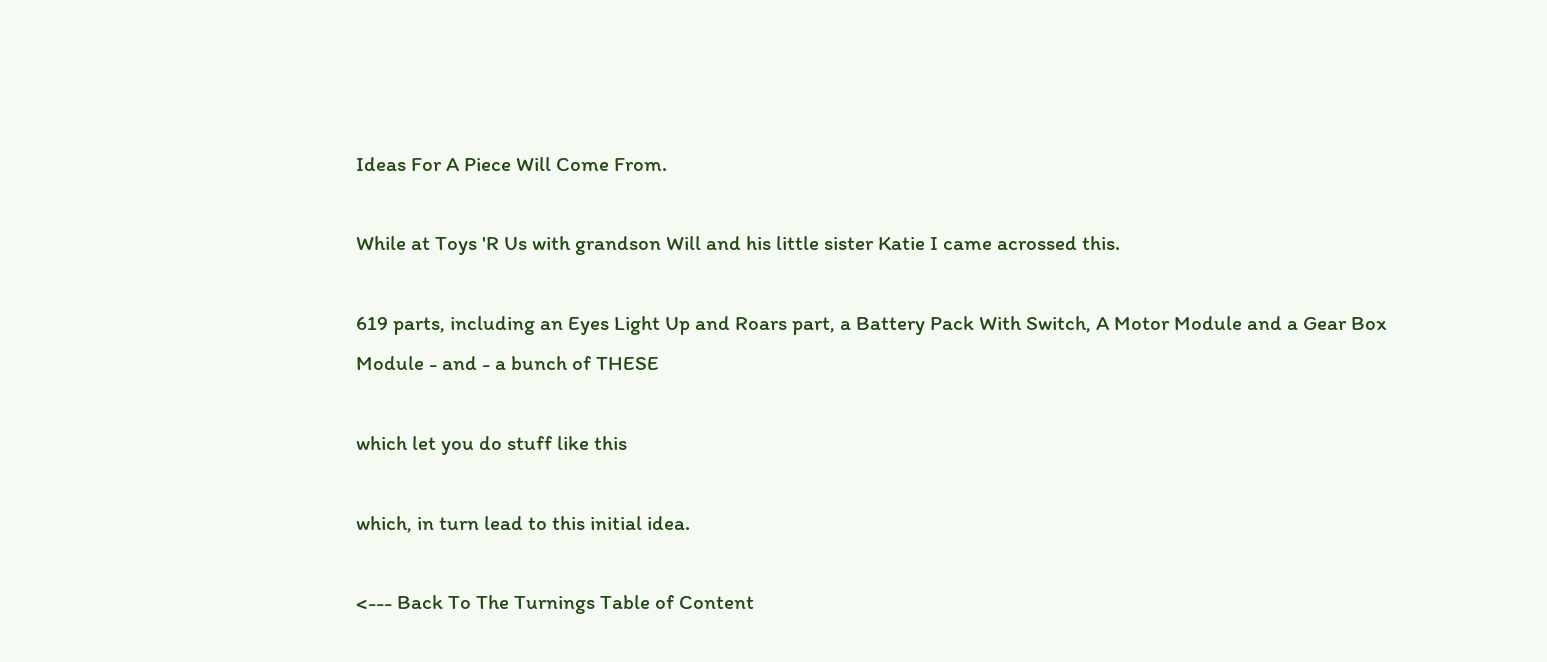Ideas For A Piece Will Come From.

While at Toys 'R Us with grandson Will and his little sister Katie I came acrossed this.

619 parts, including an Eyes Light Up and Roars part, a Battery Pack With Switch, A Motor Module and a Gear Box Module - and - a bunch of THESE

which let you do stuff like this

which, in turn lead to this initial idea.

<--- Back To The Turnings Table of Content